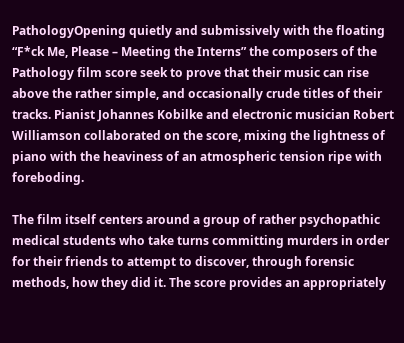PathologyOpening quietly and submissively with the floating “F*ck Me, Please – Meeting the Interns” the composers of the Pathology film score seek to prove that their music can rise above the rather simple, and occasionally crude titles of their tracks. Pianist Johannes Kobilke and electronic musician Robert Williamson collaborated on the score, mixing the lightness of piano with the heaviness of an atmospheric tension ripe with foreboding.

The film itself centers around a group of rather psychopathic medical students who take turns committing murders in order for their friends to attempt to discover, through forensic methods, how they did it. The score provides an appropriately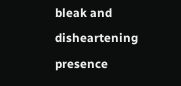bleak and disheartening presence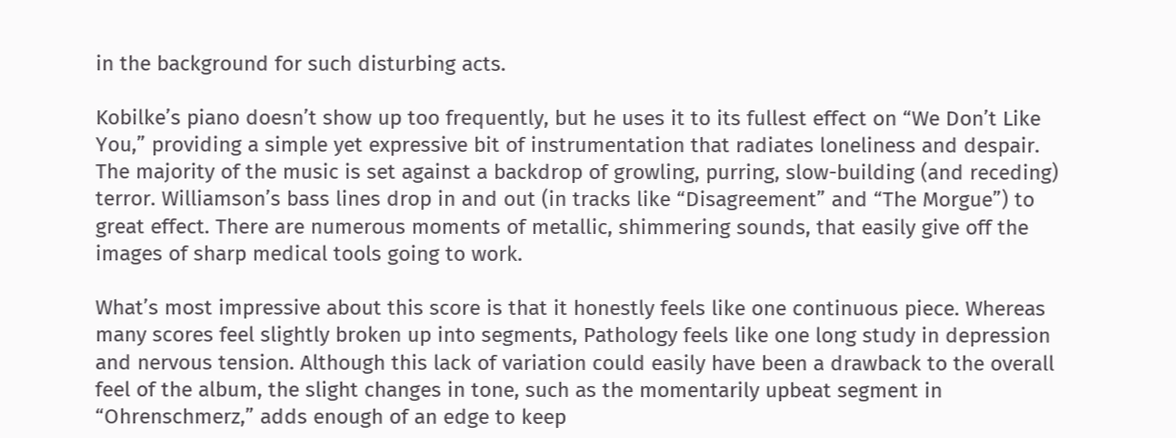in the background for such disturbing acts.

Kobilke’s piano doesn’t show up too frequently, but he uses it to its fullest effect on “We Don’t Like You,” providing a simple yet expressive bit of instrumentation that radiates loneliness and despair. The majority of the music is set against a backdrop of growling, purring, slow-building (and receding) terror. Williamson’s bass lines drop in and out (in tracks like “Disagreement” and “The Morgue”) to great effect. There are numerous moments of metallic, shimmering sounds, that easily give off the images of sharp medical tools going to work.

What’s most impressive about this score is that it honestly feels like one continuous piece. Whereas many scores feel slightly broken up into segments, Pathology feels like one long study in depression and nervous tension. Although this lack of variation could easily have been a drawback to the overall feel of the album, the slight changes in tone, such as the momentarily upbeat segment in “Ohrenschmerz,” adds enough of an edge to keep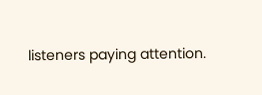listeners paying attention.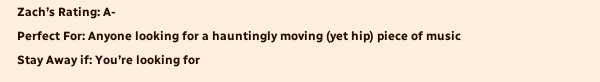Zach’s Rating: A-
Perfect For: Anyone looking for a hauntingly moving (yet hip) piece of music
Stay Away if: You’re looking for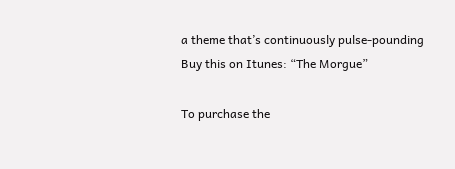a theme that’s continuously pulse-pounding
Buy this on Itunes: “The Morgue”

To purchase the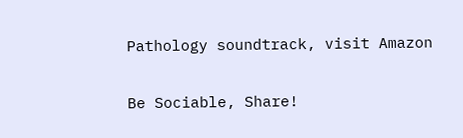Pathology soundtrack, visit Amazon

Be Sociable, Share!